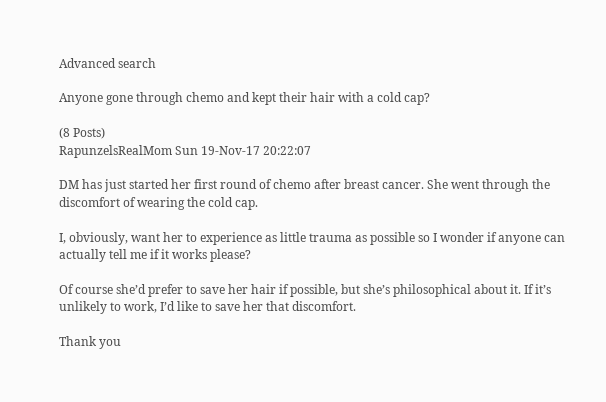Advanced search

Anyone gone through chemo and kept their hair with a cold cap?

(8 Posts)
RapunzelsRealMom Sun 19-Nov-17 20:22:07

DM has just started her first round of chemo after breast cancer. She went through the discomfort of wearing the cold cap.

I, obviously, want her to experience as little trauma as possible so I wonder if anyone can actually tell me if it works please?

Of course she’d prefer to save her hair if possible, but she’s philosophical about it. If it’s unlikely to work, I’d like to save her that discomfort.

Thank you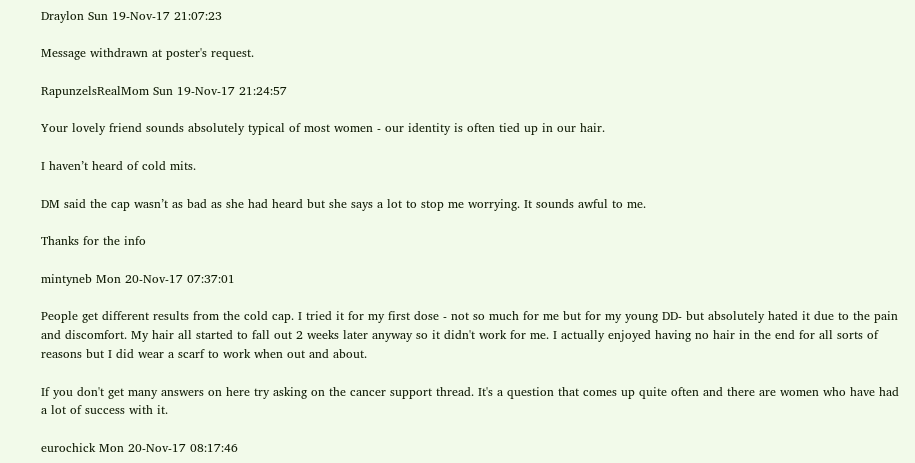Draylon Sun 19-Nov-17 21:07:23

Message withdrawn at poster's request.

RapunzelsRealMom Sun 19-Nov-17 21:24:57

Your lovely friend sounds absolutely typical of most women - our identity is often tied up in our hair.

I haven’t heard of cold mits.

DM said the cap wasn’t as bad as she had heard but she says a lot to stop me worrying. It sounds awful to me.

Thanks for the info

mintyneb Mon 20-Nov-17 07:37:01

People get different results from the cold cap. I tried it for my first dose - not so much for me but for my young DD- but absolutely hated it due to the pain and discomfort. My hair all started to fall out 2 weeks later anyway so it didn't work for me. I actually enjoyed having no hair in the end for all sorts of reasons but I did wear a scarf to work when out and about.

If you don't get many answers on here try asking on the cancer support thread. It's a question that comes up quite often and there are women who have had a lot of success with it.

eurochick Mon 20-Nov-17 08:17:46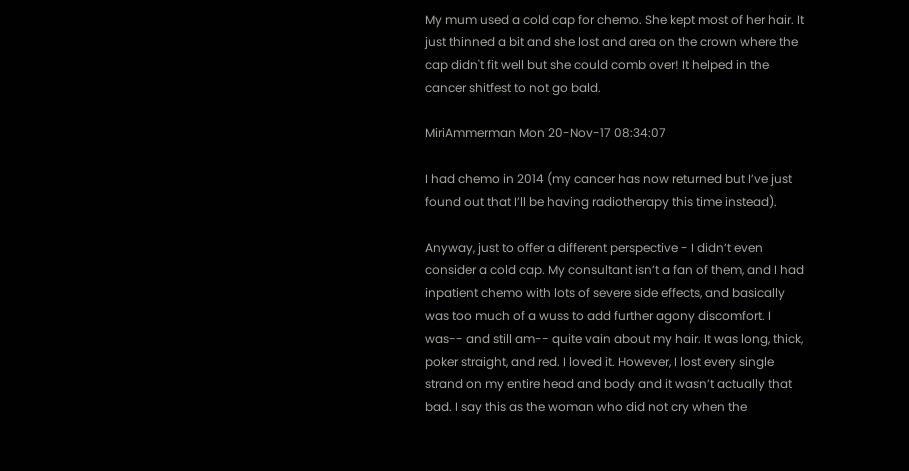My mum used a cold cap for chemo. She kept most of her hair. It just thinned a bit and she lost and area on the crown where the cap didn't fit well but she could comb over! It helped in the cancer shitfest to not go bald.

MiriAmmerman Mon 20-Nov-17 08:34:07

I had chemo in 2014 (my cancer has now returned but I’ve just found out that I’ll be having radiotherapy this time instead).

Anyway, just to offer a different perspective - I didn’t even consider a cold cap. My consultant isn’t a fan of them, and I had inpatient chemo with lots of severe side effects, and basically was too much of a wuss to add further agony discomfort. I was-- and still am-- quite vain about my hair. It was long, thick, poker straight, and red. I loved it. However, I lost every single strand on my entire head and body and it wasn’t actually that bad. I say this as the woman who did not cry when the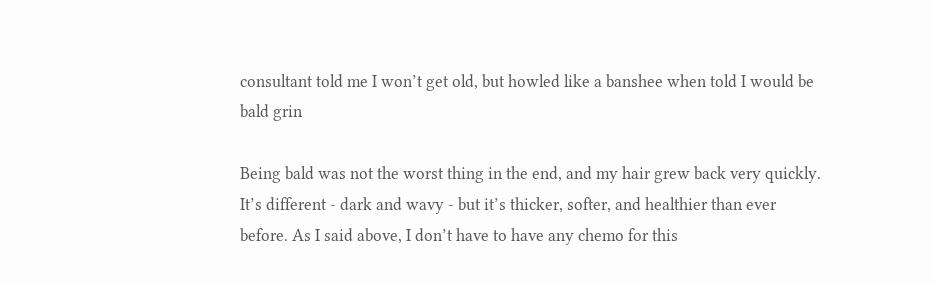consultant told me I won’t get old, but howled like a banshee when told I would be bald grin

Being bald was not the worst thing in the end, and my hair grew back very quickly. It’s different - dark and wavy - but it’s thicker, softer, and healthier than ever before. As I said above, I don’t have to have any chemo for this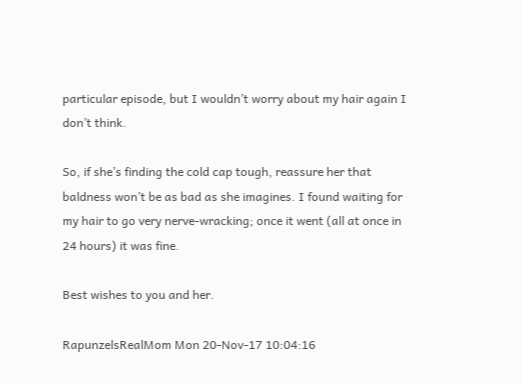particular episode, but I wouldn’t worry about my hair again I don’t think.

So, if she’s finding the cold cap tough, reassure her that baldness won’t be as bad as she imagines. I found waiting for my hair to go very nerve-wracking; once it went (all at once in 24 hours) it was fine.

Best wishes to you and her.

RapunzelsRealMom Mon 20-Nov-17 10:04:16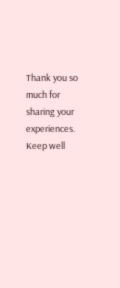Thank you so much for sharing your experiences. Keep well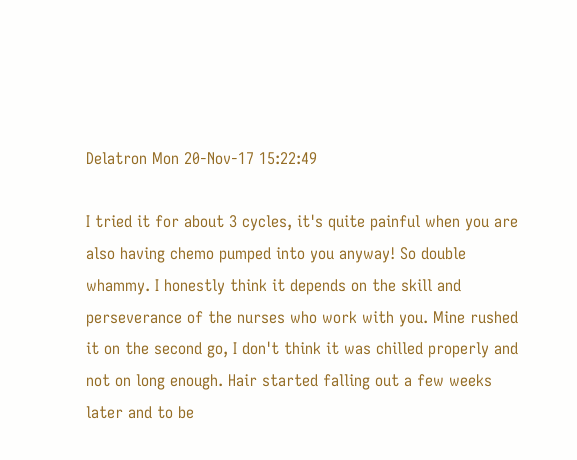Delatron Mon 20-Nov-17 15:22:49

I tried it for about 3 cycles, it's quite painful when you are also having chemo pumped into you anyway! So double whammy. I honestly think it depends on the skill and perseverance of the nurses who work with you. Mine rushed it on the second go, I don't think it was chilled properly and not on long enough. Hair started falling out a few weeks later and to be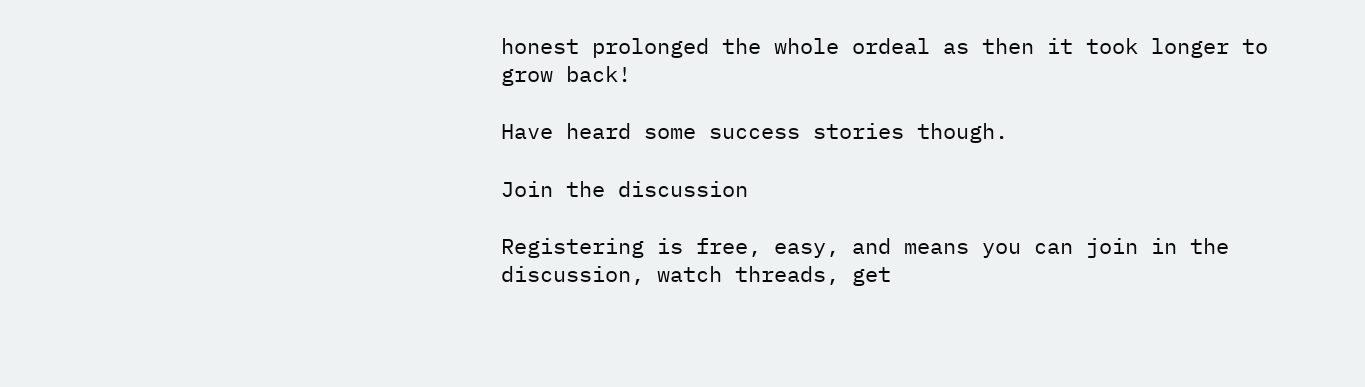honest prolonged the whole ordeal as then it took longer to grow back!

Have heard some success stories though.

Join the discussion

Registering is free, easy, and means you can join in the discussion, watch threads, get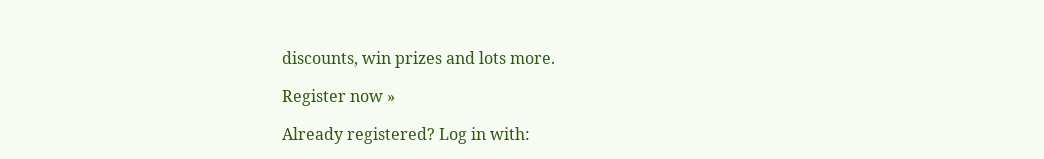discounts, win prizes and lots more.

Register now »

Already registered? Log in with: